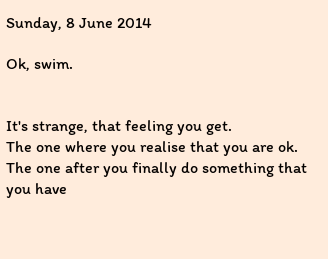Sunday, 8 June 2014

Ok, swim.


It's strange, that feeling you get.
The one where you realise that you are ok.
The one after you finally do something that you have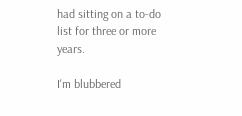had sitting on a to-do list for three or more years.

I'm blubbered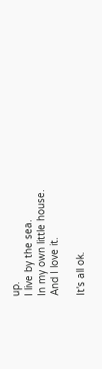up.
I live by the sea.
In my own little house.
And I love it.

It's all ok.